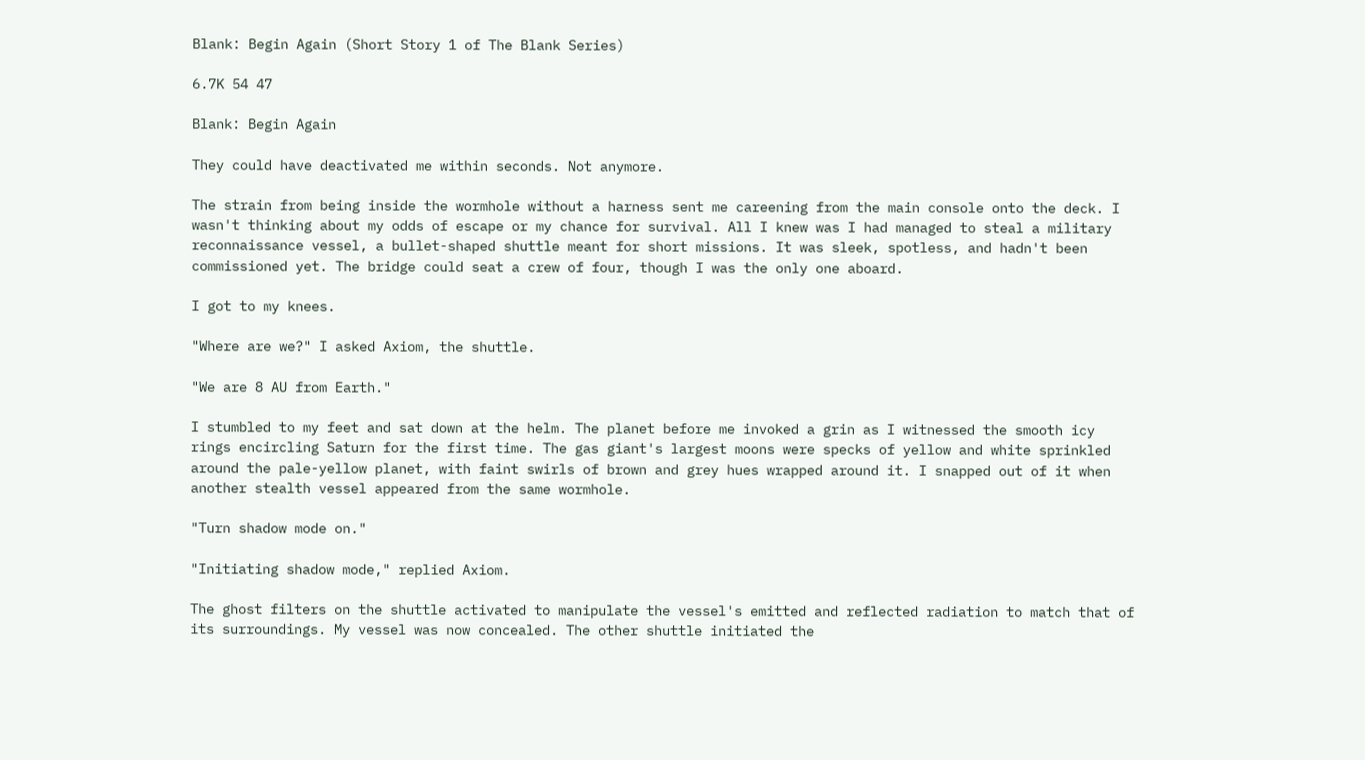Blank: Begin Again (Short Story 1 of The Blank Series)

6.7K 54 47

Blank: Begin Again

They could have deactivated me within seconds. Not anymore.

The strain from being inside the wormhole without a harness sent me careening from the main console onto the deck. I wasn't thinking about my odds of escape or my chance for survival. All I knew was I had managed to steal a military reconnaissance vessel, a bullet-shaped shuttle meant for short missions. It was sleek, spotless, and hadn't been commissioned yet. The bridge could seat a crew of four, though I was the only one aboard.

I got to my knees.

"Where are we?" I asked Axiom, the shuttle.

"We are 8 AU from Earth."

I stumbled to my feet and sat down at the helm. The planet before me invoked a grin as I witnessed the smooth icy rings encircling Saturn for the first time. The gas giant's largest moons were specks of yellow and white sprinkled around the pale-yellow planet, with faint swirls of brown and grey hues wrapped around it. I snapped out of it when another stealth vessel appeared from the same wormhole.

"Turn shadow mode on."

"Initiating shadow mode," replied Axiom.

The ghost filters on the shuttle activated to manipulate the vessel's emitted and reflected radiation to match that of its surroundings. My vessel was now concealed. The other shuttle initiated the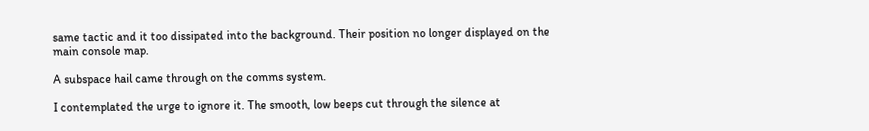same tactic and it too dissipated into the background. Their position no longer displayed on the main console map.

A subspace hail came through on the comms system.

I contemplated the urge to ignore it. The smooth, low beeps cut through the silence at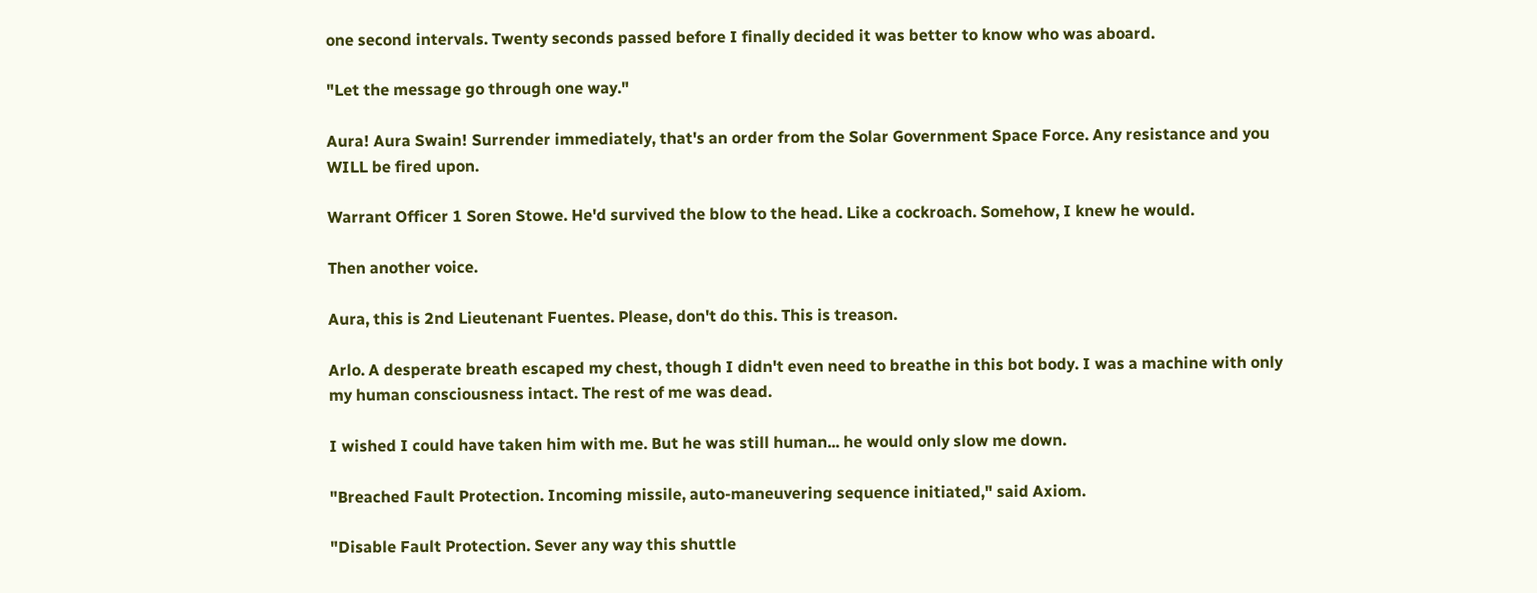one second intervals. Twenty seconds passed before I finally decided it was better to know who was aboard.

"Let the message go through one way."

Aura! Aura Swain! Surrender immediately, that's an order from the Solar Government Space Force. Any resistance and you WILL be fired upon.

Warrant Officer 1 Soren Stowe. He'd survived the blow to the head. Like a cockroach. Somehow, I knew he would.

Then another voice.

Aura, this is 2nd Lieutenant Fuentes. Please, don't do this. This is treason.

Arlo. A desperate breath escaped my chest, though I didn't even need to breathe in this bot body. I was a machine with only my human consciousness intact. The rest of me was dead.

I wished I could have taken him with me. But he was still human... he would only slow me down.

"Breached Fault Protection. Incoming missile, auto-maneuvering sequence initiated," said Axiom.

"Disable Fault Protection. Sever any way this shuttle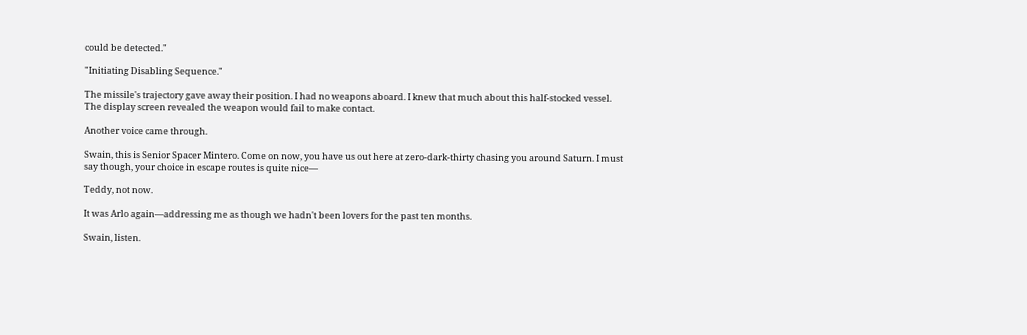could be detected."

"Initiating Disabling Sequence."

The missile's trajectory gave away their position. I had no weapons aboard. I knew that much about this half-stocked vessel. The display screen revealed the weapon would fail to make contact.

Another voice came through.

Swain, this is Senior Spacer Mintero. Come on now, you have us out here at zero-dark-thirty chasing you around Saturn. I must say though, your choice in escape routes is quite nice—

Teddy, not now.

It was Arlo again—addressing me as though we hadn't been lovers for the past ten months.

Swain, listen.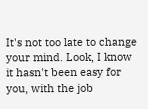It's not too late to change your mind. Look, I know it hasn't been easy for you, with the job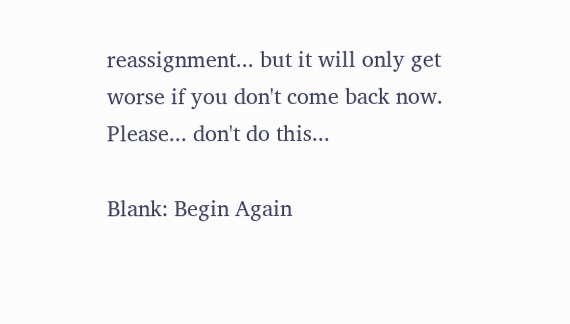reassignment... but it will only get worse if you don't come back now. Please... don't do this...

Blank: Begin Again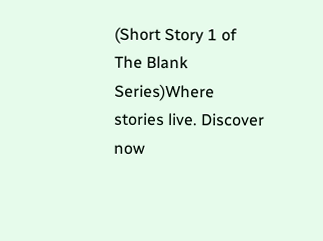(Short Story 1 of The Blank Series)Where stories live. Discover now